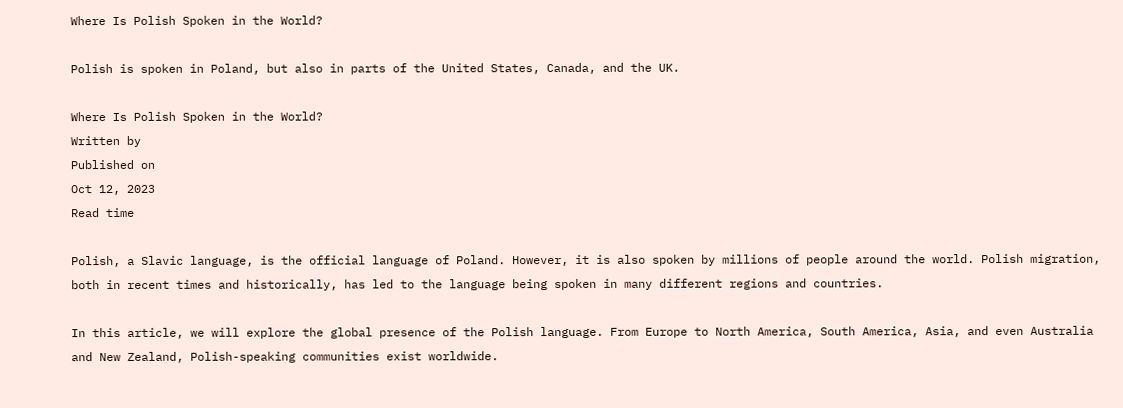Where Is Polish Spoken in the World?

Polish is spoken in Poland, but also in parts of the United States, Canada, and the UK.

Where Is Polish Spoken in the World?
Written by
Published on
Oct 12, 2023
Read time

Polish, a Slavic language, is the official language of Poland. However, it is also spoken by millions of people around the world. Polish migration, both in recent times and historically, has led to the language being spoken in many different regions and countries.

In this article, we will explore the global presence of the Polish language. From Europe to North America, South America, Asia, and even Australia and New Zealand, Polish-speaking communities exist worldwide.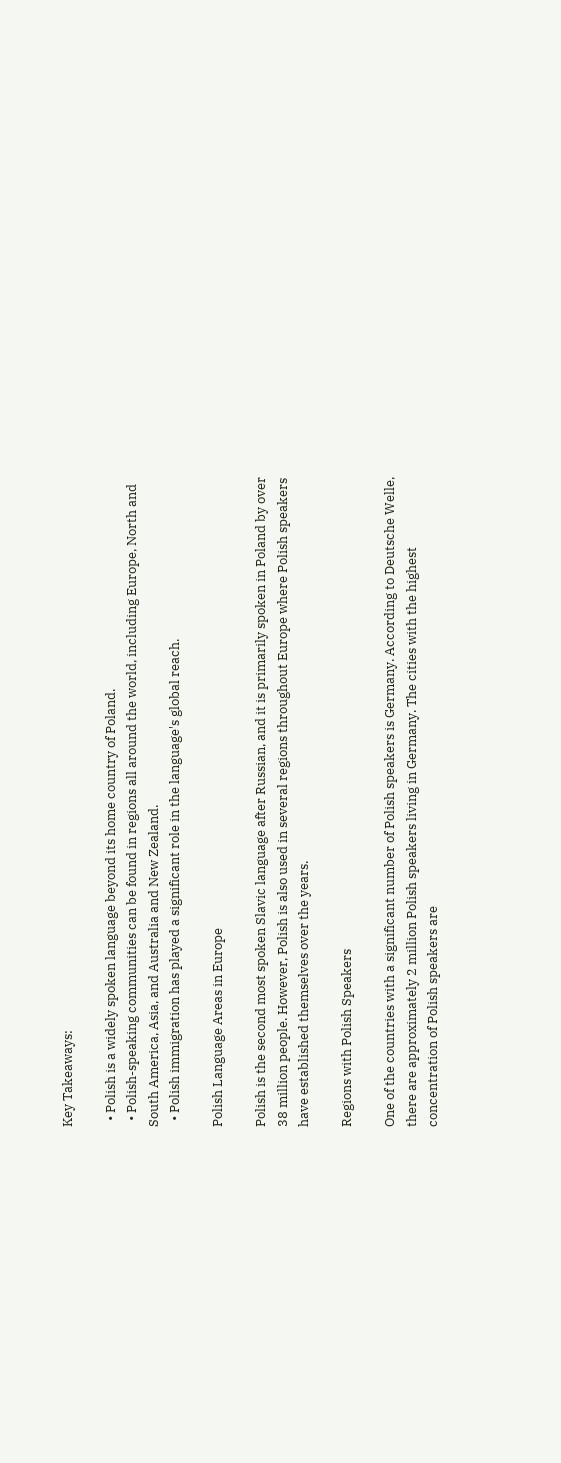Key Takeaways:

  • Polish is a widely spoken language beyond its home country of Poland.
  • Polish-speaking communities can be found in regions all around the world, including Europe, North and South America, Asia, and Australia and New Zealand.
  • Polish immigration has played a significant role in the language's global reach.

Polish Language Areas in Europe

Polish is the second most spoken Slavic language after Russian, and it is primarily spoken in Poland by over 38 million people. However, Polish is also used in several regions throughout Europe where Polish speakers have established themselves over the years.

Regions with Polish Speakers

One of the countries with a significant number of Polish speakers is Germany. According to Deutsche Welle, there are approximately 2 million Polish speakers living in Germany. The cities with the highest concentration of Polish speakers are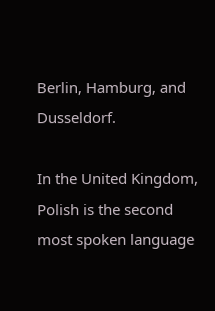Berlin, Hamburg, and Dusseldorf.

In the United Kingdom, Polish is the second most spoken language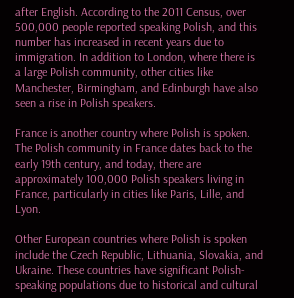after English. According to the 2011 Census, over 500,000 people reported speaking Polish, and this number has increased in recent years due to immigration. In addition to London, where there is a large Polish community, other cities like Manchester, Birmingham, and Edinburgh have also seen a rise in Polish speakers.

France is another country where Polish is spoken. The Polish community in France dates back to the early 19th century, and today, there are approximately 100,000 Polish speakers living in France, particularly in cities like Paris, Lille, and Lyon.

Other European countries where Polish is spoken include the Czech Republic, Lithuania, Slovakia, and Ukraine. These countries have significant Polish-speaking populations due to historical and cultural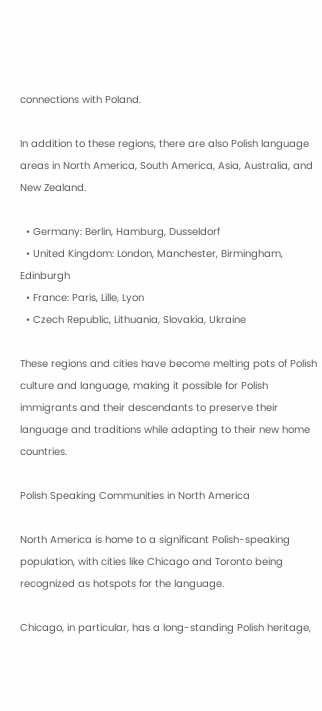connections with Poland.

In addition to these regions, there are also Polish language areas in North America, South America, Asia, Australia, and New Zealand.

  • Germany: Berlin, Hamburg, Dusseldorf
  • United Kingdom: London, Manchester, Birmingham, Edinburgh
  • France: Paris, Lille, Lyon
  • Czech Republic, Lithuania, Slovakia, Ukraine

These regions and cities have become melting pots of Polish culture and language, making it possible for Polish immigrants and their descendants to preserve their language and traditions while adapting to their new home countries.

Polish Speaking Communities in North America

North America is home to a significant Polish-speaking population, with cities like Chicago and Toronto being recognized as hotspots for the language.

Chicago, in particular, has a long-standing Polish heritage,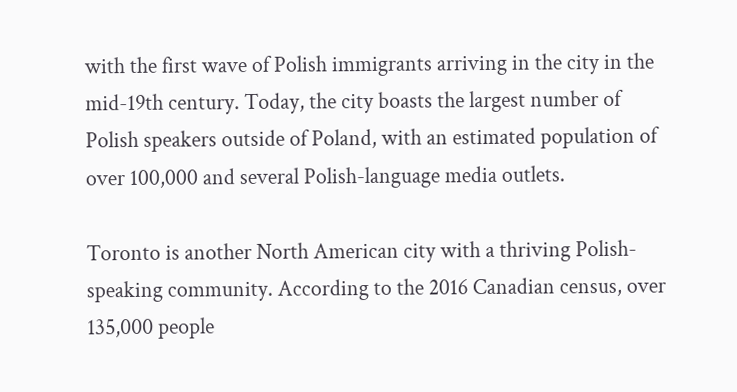with the first wave of Polish immigrants arriving in the city in the mid-19th century. Today, the city boasts the largest number of Polish speakers outside of Poland, with an estimated population of over 100,000 and several Polish-language media outlets.

Toronto is another North American city with a thriving Polish-speaking community. According to the 2016 Canadian census, over 135,000 people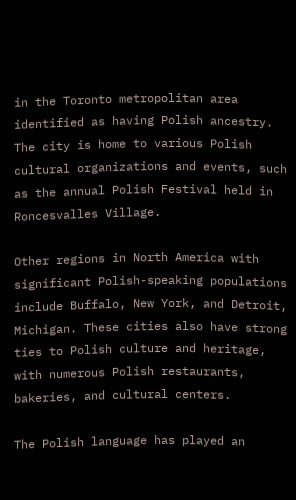in the Toronto metropolitan area identified as having Polish ancestry. The city is home to various Polish cultural organizations and events, such as the annual Polish Festival held in Roncesvalles Village.

Other regions in North America with significant Polish-speaking populations include Buffalo, New York, and Detroit, Michigan. These cities also have strong ties to Polish culture and heritage, with numerous Polish restaurants, bakeries, and cultural centers.

The Polish language has played an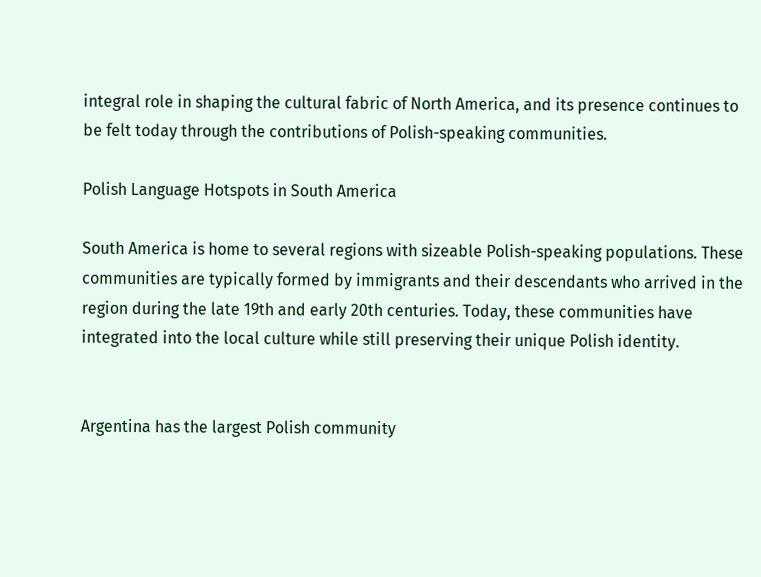integral role in shaping the cultural fabric of North America, and its presence continues to be felt today through the contributions of Polish-speaking communities.

Polish Language Hotspots in South America

South America is home to several regions with sizeable Polish-speaking populations. These communities are typically formed by immigrants and their descendants who arrived in the region during the late 19th and early 20th centuries. Today, these communities have integrated into the local culture while still preserving their unique Polish identity.


Argentina has the largest Polish community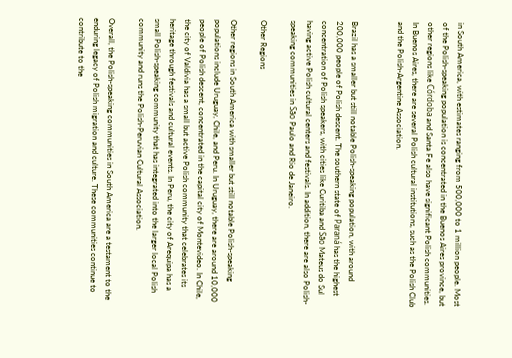in South America, with estimates ranging from 500,000 to 1 million people. Most of the Polish-speaking population is concentrated in the Buenos Aires province, but other regions like Córdoba and Santa Fe also have significant Polish communities. In Buenos Aires, there are several Polish cultural institutions, such as the Polish Club and the Polish-Argentine Association.


Brazil has a smaller but still notable Polish-speaking population, with around 200,000 people of Polish descent. The southern state of Paraná has the highest concentration of Polish speakers, with cities like Curitiba and São Mateus do Sul having active Polish cultural centers and festivals. In addition, there are also Polish-speaking communities in São Paulo and Rio de Janeiro.

Other Regions

Other regions in South America with smaller but still notable Polish-speaking populations include Uruguay, Chile, and Peru. In Uruguay, there are around 10,000 people of Polish descent, concentrated in the capital city of Montevideo. In Chile, the city of Valdivia has a small but active Polish community that celebrates its heritage through festivals and cultural events. In Peru, the city of Arequipa has a small Polish-speaking community that has integrated into the larger local Polish community and runs the Polish-Peruvian Cultural Association.

Overall, the Polish-speaking communities in South America are a testament to the enduring legacy of Polish migration and culture. These communities continue to contribute to the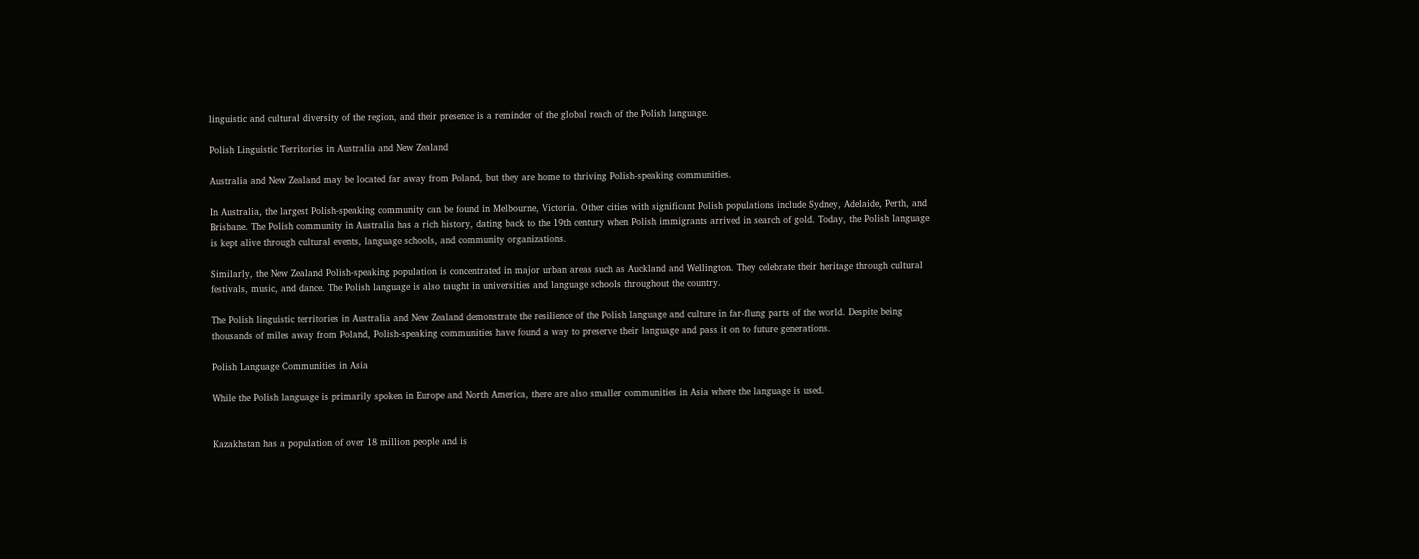linguistic and cultural diversity of the region, and their presence is a reminder of the global reach of the Polish language.

Polish Linguistic Territories in Australia and New Zealand

Australia and New Zealand may be located far away from Poland, but they are home to thriving Polish-speaking communities.

In Australia, the largest Polish-speaking community can be found in Melbourne, Victoria. Other cities with significant Polish populations include Sydney, Adelaide, Perth, and Brisbane. The Polish community in Australia has a rich history, dating back to the 19th century when Polish immigrants arrived in search of gold. Today, the Polish language is kept alive through cultural events, language schools, and community organizations.

Similarly, the New Zealand Polish-speaking population is concentrated in major urban areas such as Auckland and Wellington. They celebrate their heritage through cultural festivals, music, and dance. The Polish language is also taught in universities and language schools throughout the country.

The Polish linguistic territories in Australia and New Zealand demonstrate the resilience of the Polish language and culture in far-flung parts of the world. Despite being thousands of miles away from Poland, Polish-speaking communities have found a way to preserve their language and pass it on to future generations.

Polish Language Communities in Asia

While the Polish language is primarily spoken in Europe and North America, there are also smaller communities in Asia where the language is used.


Kazakhstan has a population of over 18 million people and is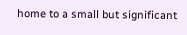home to a small but significant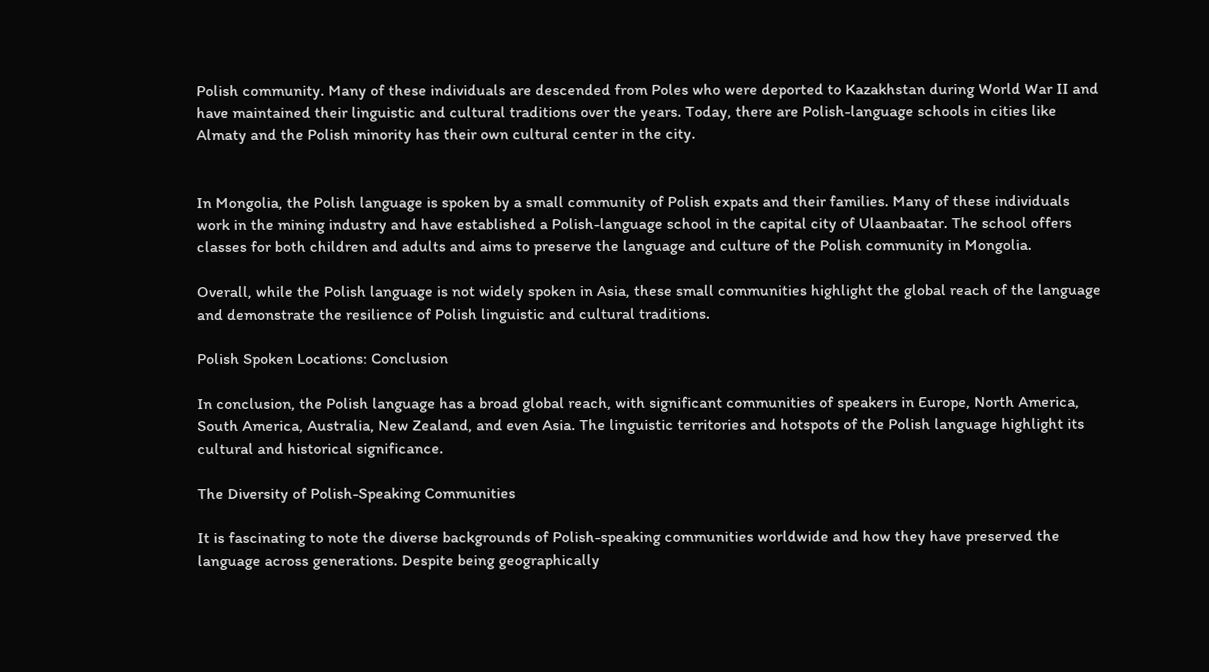Polish community. Many of these individuals are descended from Poles who were deported to Kazakhstan during World War II and have maintained their linguistic and cultural traditions over the years. Today, there are Polish-language schools in cities like Almaty and the Polish minority has their own cultural center in the city.


In Mongolia, the Polish language is spoken by a small community of Polish expats and their families. Many of these individuals work in the mining industry and have established a Polish-language school in the capital city of Ulaanbaatar. The school offers classes for both children and adults and aims to preserve the language and culture of the Polish community in Mongolia.

Overall, while the Polish language is not widely spoken in Asia, these small communities highlight the global reach of the language and demonstrate the resilience of Polish linguistic and cultural traditions.

Polish Spoken Locations: Conclusion

In conclusion, the Polish language has a broad global reach, with significant communities of speakers in Europe, North America, South America, Australia, New Zealand, and even Asia. The linguistic territories and hotspots of the Polish language highlight its cultural and historical significance.

The Diversity of Polish-Speaking Communities

It is fascinating to note the diverse backgrounds of Polish-speaking communities worldwide and how they have preserved the language across generations. Despite being geographically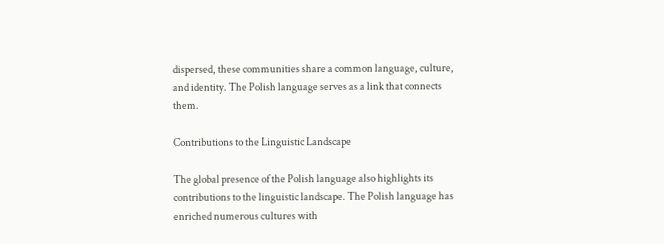dispersed, these communities share a common language, culture, and identity. The Polish language serves as a link that connects them.

Contributions to the Linguistic Landscape

The global presence of the Polish language also highlights its contributions to the linguistic landscape. The Polish language has enriched numerous cultures with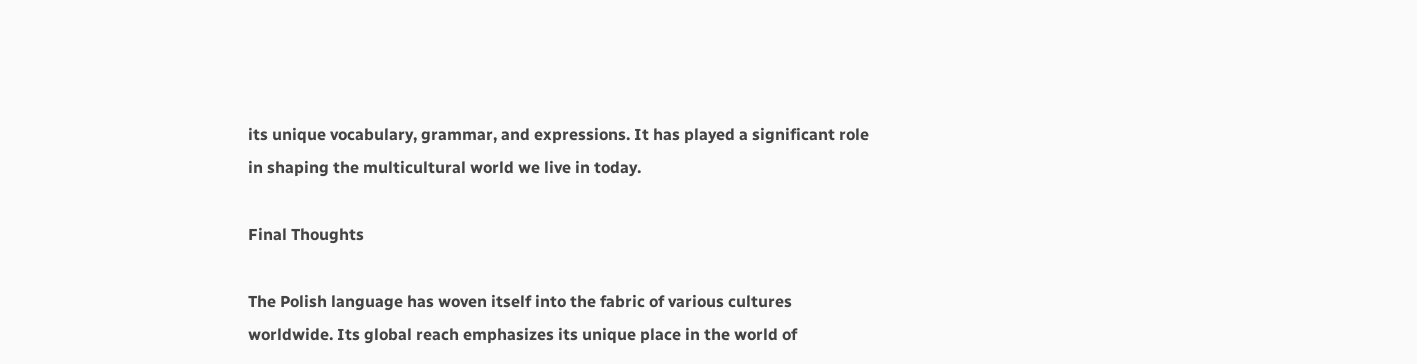its unique vocabulary, grammar, and expressions. It has played a significant role in shaping the multicultural world we live in today.

Final Thoughts

The Polish language has woven itself into the fabric of various cultures worldwide. Its global reach emphasizes its unique place in the world of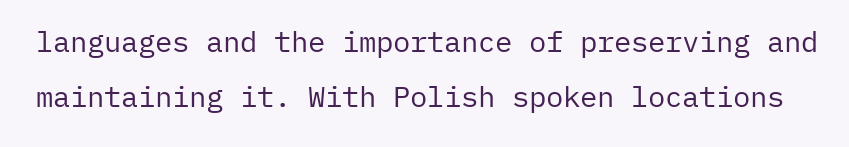languages and the importance of preserving and maintaining it. With Polish spoken locations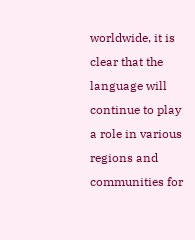worldwide, it is clear that the language will continue to play a role in various regions and communities for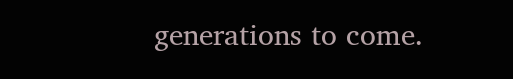generations to come.